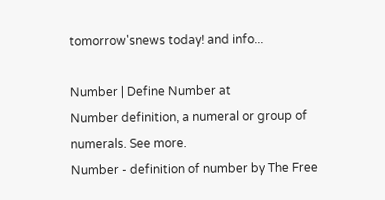tomorrow'snews today! and info...

Number | Define Number at
Number definition, a numeral or group of numerals. See more.
Number - definition of number by The Free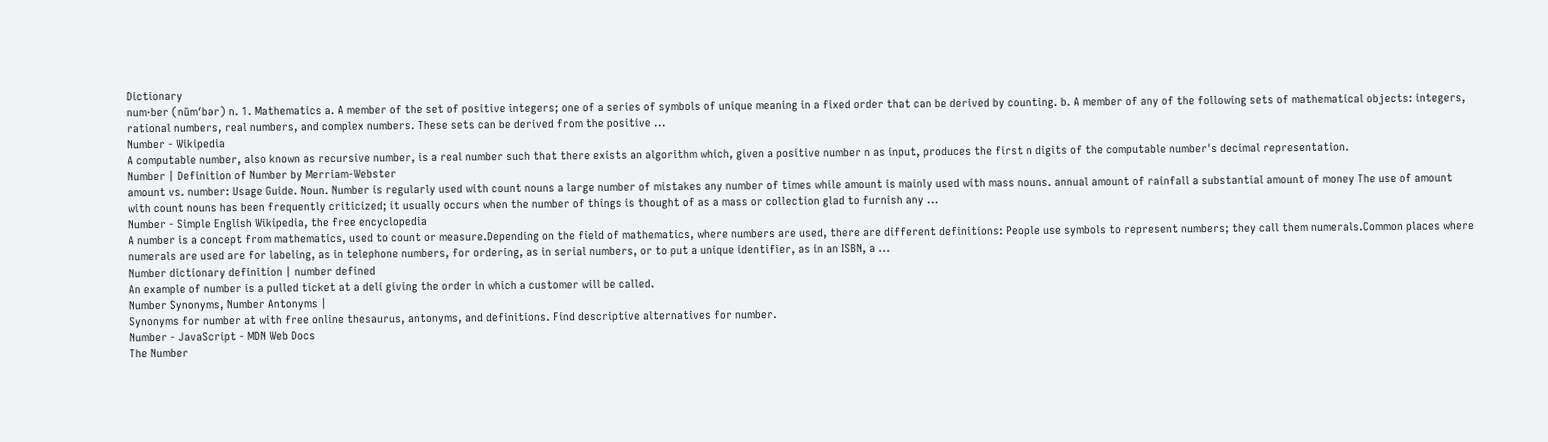Dictionary
num·ber (nŭm′bər) n. 1. Mathematics a. A member of the set of positive integers; one of a series of symbols of unique meaning in a fixed order that can be derived by counting. b. A member of any of the following sets of mathematical objects: integers, rational numbers, real numbers, and complex numbers. These sets can be derived from the positive ...
Number - Wikipedia
A computable number, also known as recursive number, is a real number such that there exists an algorithm which, given a positive number n as input, produces the first n digits of the computable number's decimal representation.
Number | Definition of Number by Merriam-Webster
amount vs. number: Usage Guide. Noun. Number is regularly used with count nouns a large number of mistakes any number of times while amount is mainly used with mass nouns. annual amount of rainfall a substantial amount of money The use of amount with count nouns has been frequently criticized; it usually occurs when the number of things is thought of as a mass or collection glad to furnish any ...
Number - Simple English Wikipedia, the free encyclopedia
A number is a concept from mathematics, used to count or measure.Depending on the field of mathematics, where numbers are used, there are different definitions: People use symbols to represent numbers; they call them numerals.Common places where numerals are used are for labeling, as in telephone numbers, for ordering, as in serial numbers, or to put a unique identifier, as in an ISBN, a ...
Number dictionary definition | number defined
An example of number is a pulled ticket at a deli giving the order in which a customer will be called.
Number Synonyms, Number Antonyms |
Synonyms for number at with free online thesaurus, antonyms, and definitions. Find descriptive alternatives for number.
Number - JavaScript - MDN Web Docs
The Number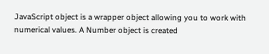JavaScript object is a wrapper object allowing you to work with numerical values. A Number object is created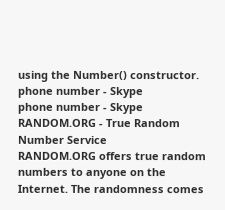using the Number() constructor.
phone number - Skype
phone number - Skype
RANDOM.ORG - True Random Number Service
RANDOM.ORG offers true random numbers to anyone on the Internet. The randomness comes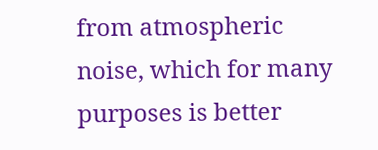from atmospheric noise, which for many purposes is better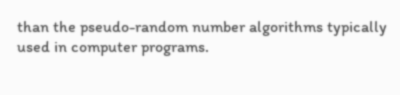than the pseudo-random number algorithms typically used in computer programs.